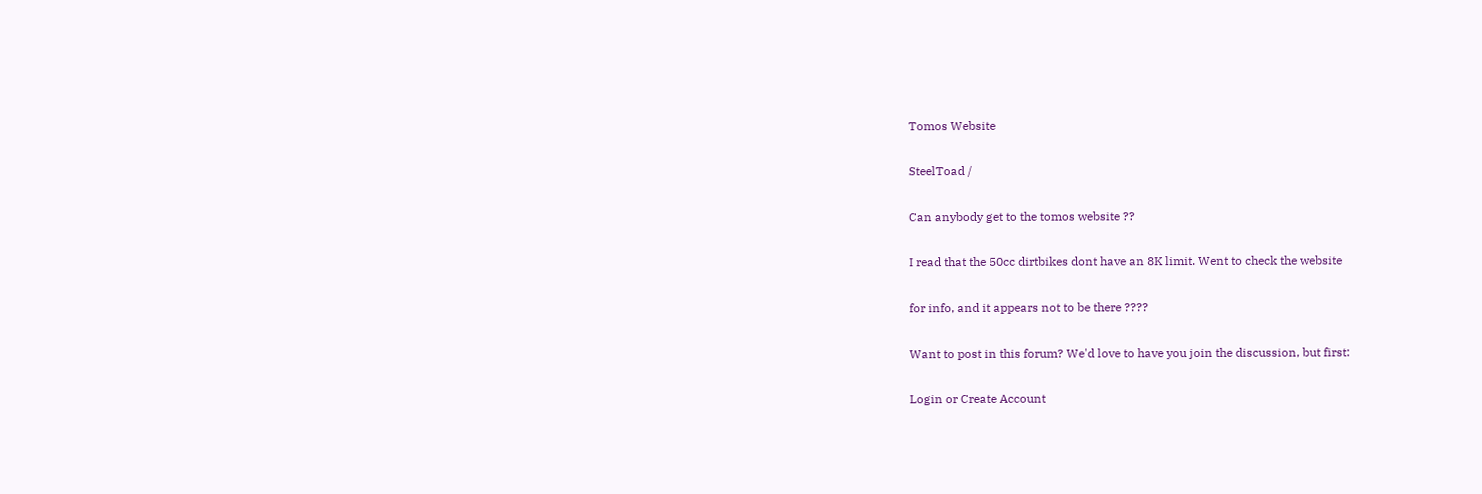Tomos Website

SteelToad /

Can anybody get to the tomos website ??

I read that the 50cc dirtbikes dont have an 8K limit. Went to check the website

for info, and it appears not to be there ????

Want to post in this forum? We'd love to have you join the discussion, but first:

Login or Create Account